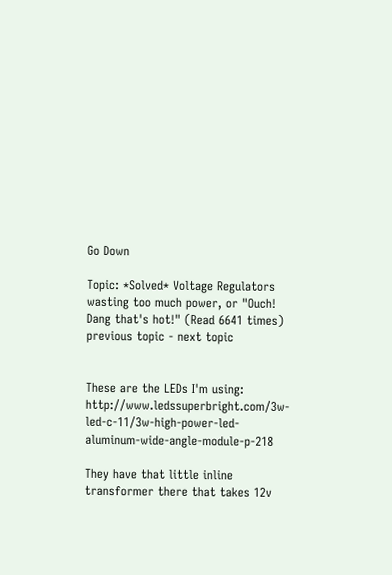Go Down

Topic: *Solved* Voltage Regulators wasting too much power, or "Ouch! Dang that's hot!" (Read 6641 times) previous topic - next topic


These are the LEDs I'm using: http://www.ledssuperbright.com/3w-led-c-11/3w-high-power-led-aluminum-wide-angle-module-p-218

They have that little inline transformer there that takes 12v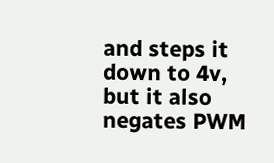and steps it down to 4v, but it also negates PWM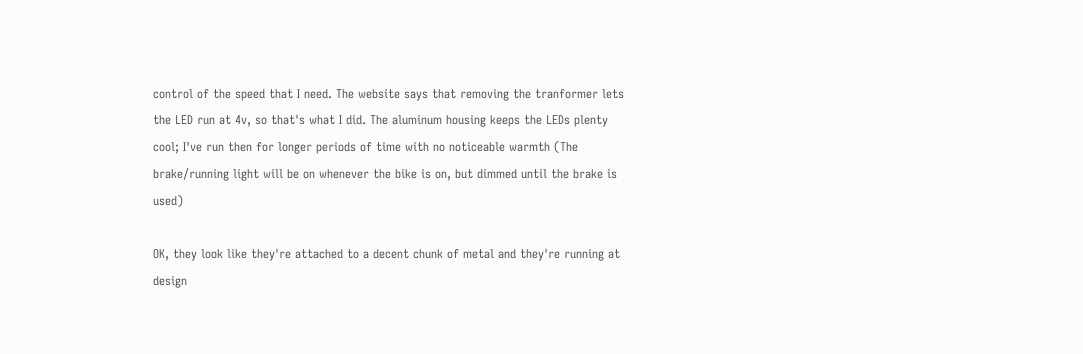control of the speed that I need. The website says that removing the tranformer lets the LED run at 4v, so that's what I did. The aluminum housing keeps the LEDs plenty cool; I've run then for longer periods of time with no noticeable warmth (The brake/running light will be on whenever the bike is on, but dimmed until the brake is used)

OK, they look like they're attached to a decent chunk of metal and they're running at design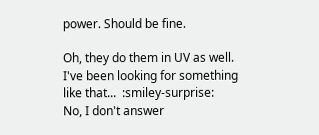power. Should be fine.

Oh, they do them in UV as well. I've been looking for something like that...  :smiley-surprise:
No, I don't answer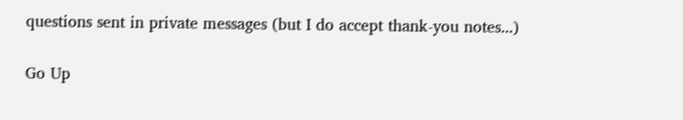questions sent in private messages (but I do accept thank-you notes...)

Go Up